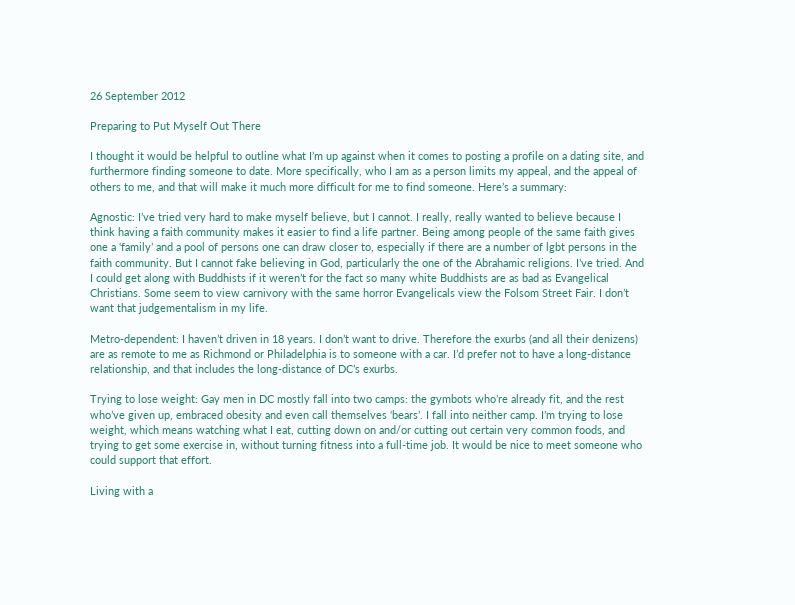26 September 2012

Preparing to Put Myself Out There

I thought it would be helpful to outline what I’m up against when it comes to posting a profile on a dating site, and furthermore finding someone to date. More specifically, who I am as a person limits my appeal, and the appeal of others to me, and that will make it much more difficult for me to find someone. Here’s a summary:

Agnostic: I’ve tried very hard to make myself believe, but I cannot. I really, really wanted to believe because I think having a faith community makes it easier to find a life partner. Being among people of the same faith gives one a ‘family’ and a pool of persons one can draw closer to, especially if there are a number of lgbt persons in the faith community. But I cannot fake believing in God, particularly the one of the Abrahamic religions. I’ve tried. And I could get along with Buddhists if it weren’t for the fact so many white Buddhists are as bad as Evangelical Christians. Some seem to view carnivory with the same horror Evangelicals view the Folsom Street Fair. I don’t want that judgementalism in my life.

Metro-dependent: I haven’t driven in 18 years. I don’t want to drive. Therefore the exurbs (and all their denizens) are as remote to me as Richmond or Philadelphia is to someone with a car. I’d prefer not to have a long-distance relationship, and that includes the long-distance of DC’s exurbs.

Trying to lose weight: Gay men in DC mostly fall into two camps: the gymbots who’re already fit, and the rest who’ve given up, embraced obesity and even call themselves ‘bears’. I fall into neither camp. I’m trying to lose weight, which means watching what I eat, cutting down on and/or cutting out certain very common foods, and trying to get some exercise in, without turning fitness into a full-time job. It would be nice to meet someone who could support that effort.

Living with a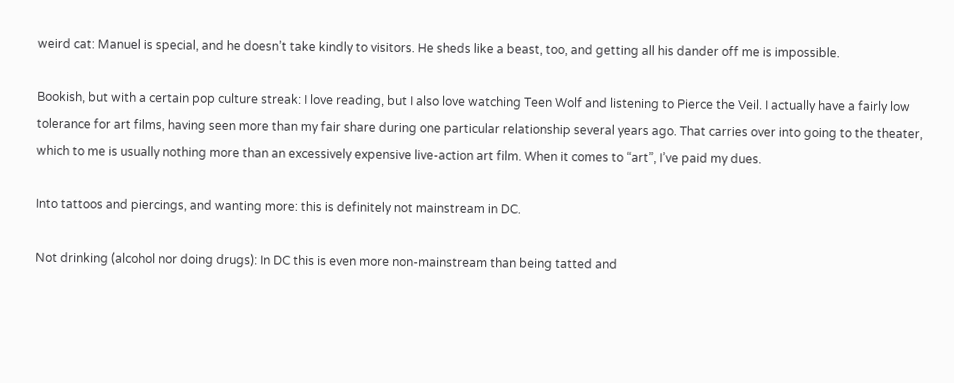weird cat: Manuel is special, and he doesn’t take kindly to visitors. He sheds like a beast, too, and getting all his dander off me is impossible.

Bookish, but with a certain pop culture streak: I love reading, but I also love watching Teen Wolf and listening to Pierce the Veil. I actually have a fairly low tolerance for art films, having seen more than my fair share during one particular relationship several years ago. That carries over into going to the theater, which to me is usually nothing more than an excessively expensive live-action art film. When it comes to “art”, I’ve paid my dues.

Into tattoos and piercings, and wanting more: this is definitely not mainstream in DC.

Not drinking (alcohol nor doing drugs): In DC this is even more non-mainstream than being tatted and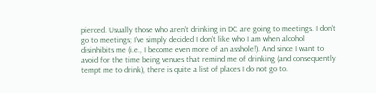pierced. Usually those who aren’t drinking in DC are going to meetings. I don’t go to meetings; I’ve simply decided I don’t like who I am when alcohol disinhibits me (i.e., I become even more of an asshole!). And since I want to avoid for the time being venues that remind me of drinking (and consequently tempt me to drink), there is quite a list of places I do not go to.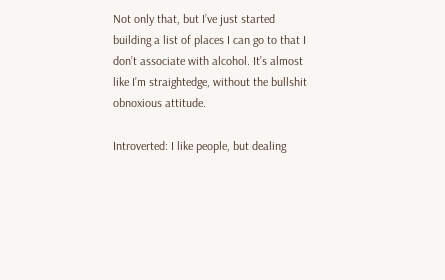Not only that, but I’ve just started building a list of places I can go to that I don’t associate with alcohol. It’s almost like I’m straightedge, without the bullshit obnoxious attitude.

Introverted: I like people, but dealing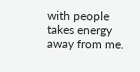with people takes energy away from me.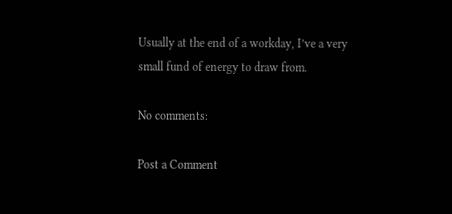Usually at the end of a workday, I’ve a very small fund of energy to draw from.

No comments:

Post a Comment